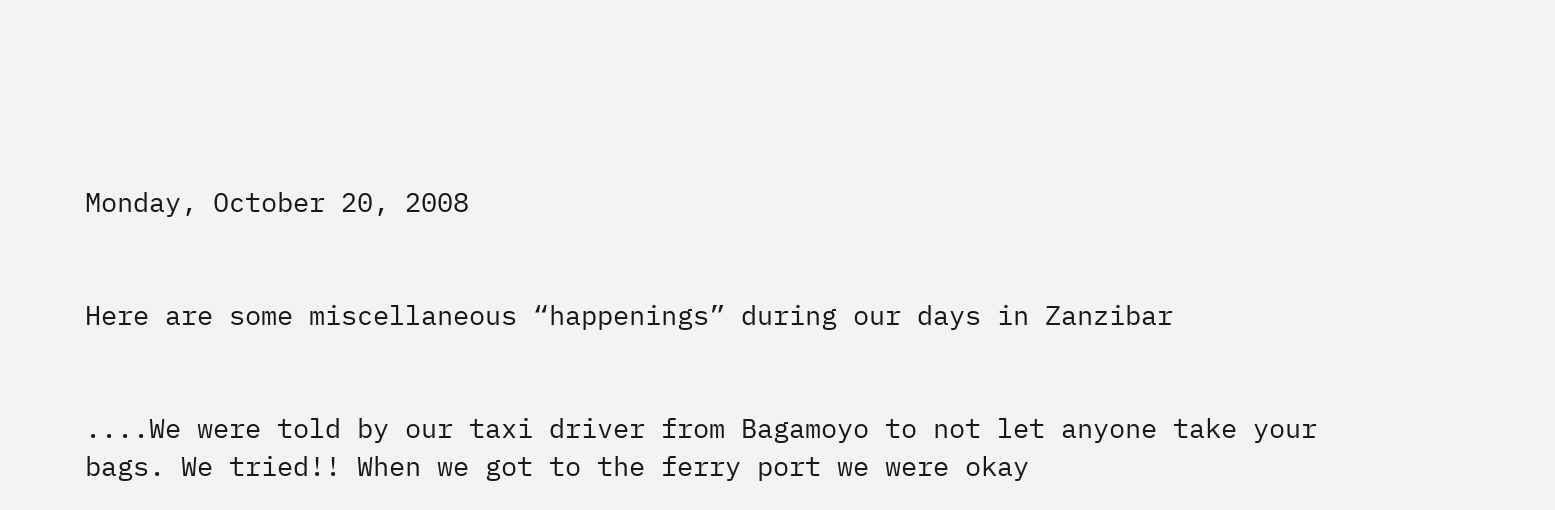Monday, October 20, 2008


Here are some miscellaneous “happenings” during our days in Zanzibar


....We were told by our taxi driver from Bagamoyo to not let anyone take your bags. We tried!! When we got to the ferry port we were okay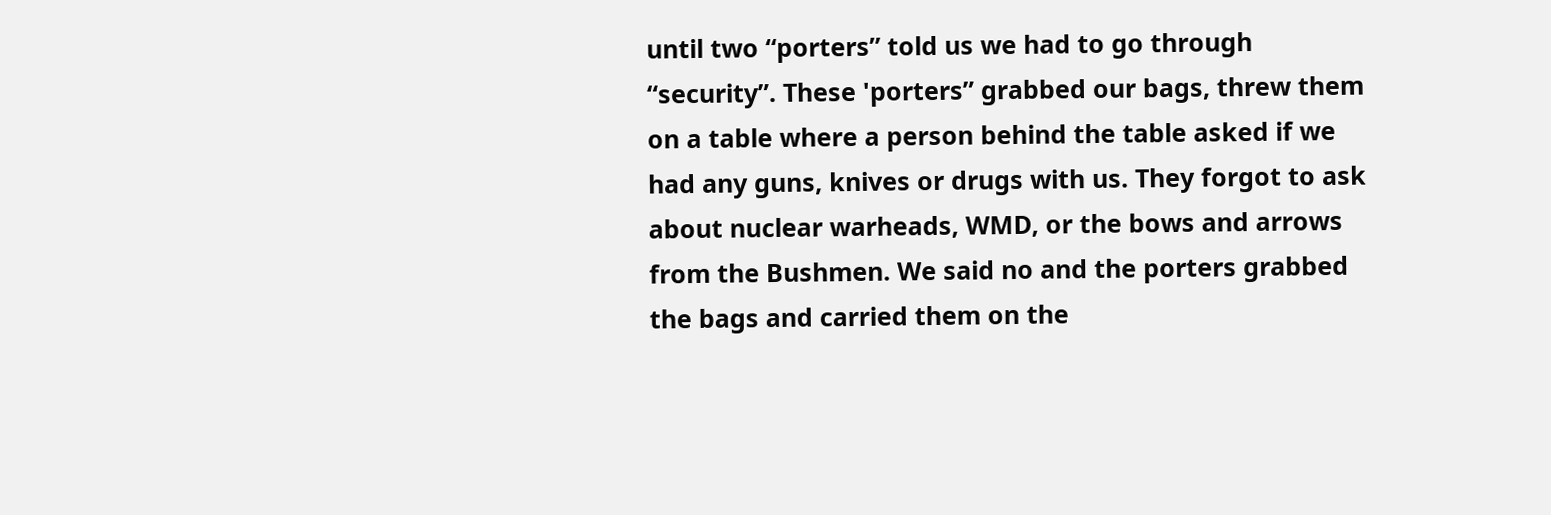until two “porters” told us we had to go through “security”. These 'porters” grabbed our bags, threw them on a table where a person behind the table asked if we had any guns, knives or drugs with us. They forgot to ask about nuclear warheads, WMD, or the bows and arrows from the Bushmen. We said no and the porters grabbed the bags and carried them on the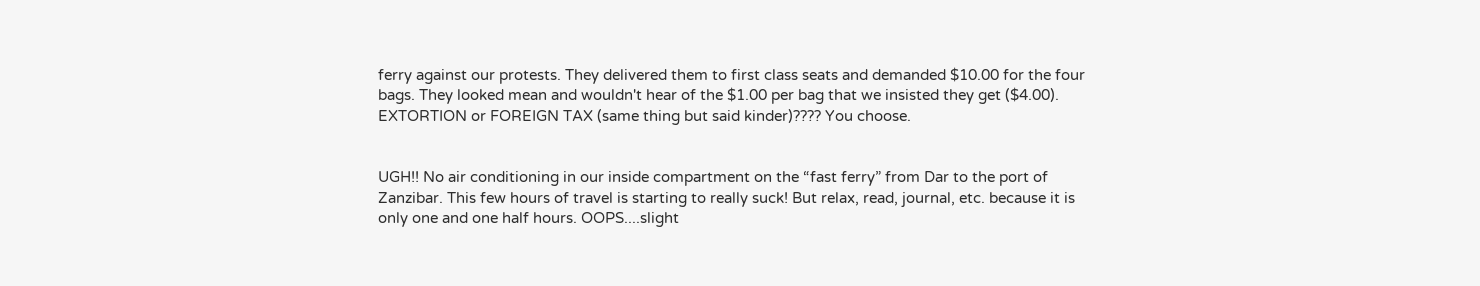ferry against our protests. They delivered them to first class seats and demanded $10.00 for the four bags. They looked mean and wouldn't hear of the $1.00 per bag that we insisted they get ($4.00). EXTORTION or FOREIGN TAX (same thing but said kinder)???? You choose.


UGH!! No air conditioning in our inside compartment on the “fast ferry” from Dar to the port of Zanzibar. This few hours of travel is starting to really suck! But relax, read, journal, etc. because it is only one and one half hours. OOPS....slight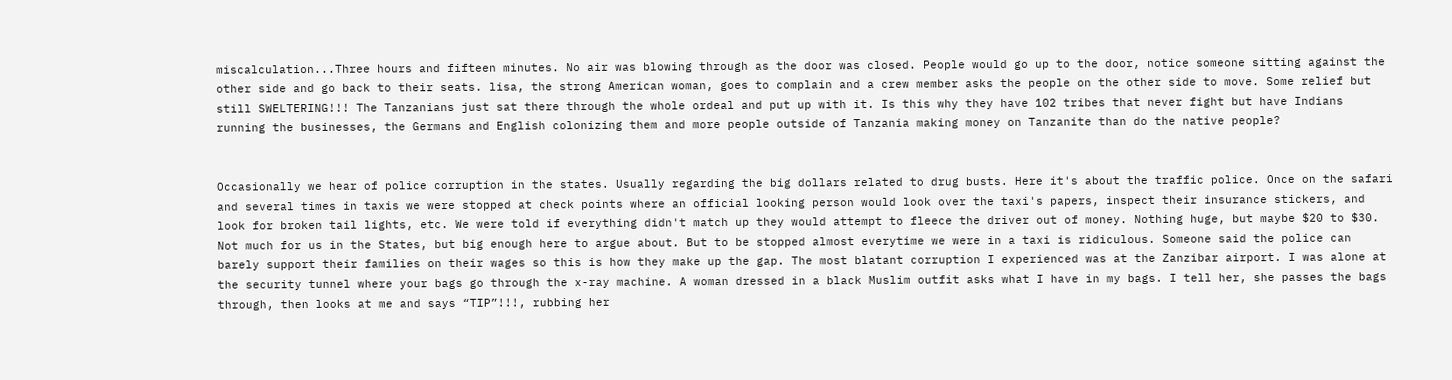miscalculation...Three hours and fifteen minutes. No air was blowing through as the door was closed. People would go up to the door, notice someone sitting against the other side and go back to their seats. lisa, the strong American woman, goes to complain and a crew member asks the people on the other side to move. Some relief but still SWELTERING!!! The Tanzanians just sat there through the whole ordeal and put up with it. Is this why they have 102 tribes that never fight but have Indians running the businesses, the Germans and English colonizing them and more people outside of Tanzania making money on Tanzanite than do the native people?


Occasionally we hear of police corruption in the states. Usually regarding the big dollars related to drug busts. Here it's about the traffic police. Once on the safari and several times in taxis we were stopped at check points where an official looking person would look over the taxi's papers, inspect their insurance stickers, and look for broken tail lights, etc. We were told if everything didn't match up they would attempt to fleece the driver out of money. Nothing huge, but maybe $20 to $30. Not much for us in the States, but big enough here to argue about. But to be stopped almost everytime we were in a taxi is ridiculous. Someone said the police can barely support their families on their wages so this is how they make up the gap. The most blatant corruption I experienced was at the Zanzibar airport. I was alone at the security tunnel where your bags go through the x-ray machine. A woman dressed in a black Muslim outfit asks what I have in my bags. I tell her, she passes the bags through, then looks at me and says “TIP”!!!, rubbing her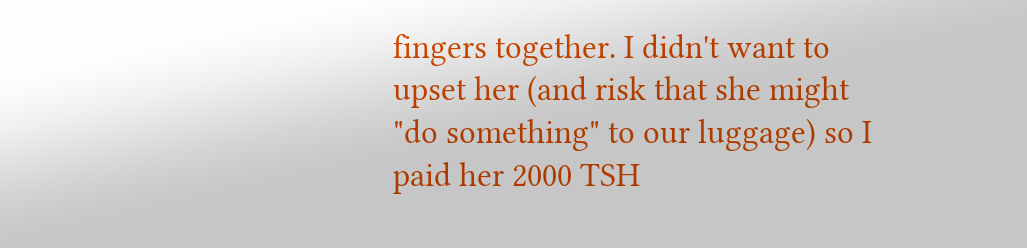fingers together. I didn't want to upset her (and risk that she might "do something" to our luggage) so I paid her 2000 TSH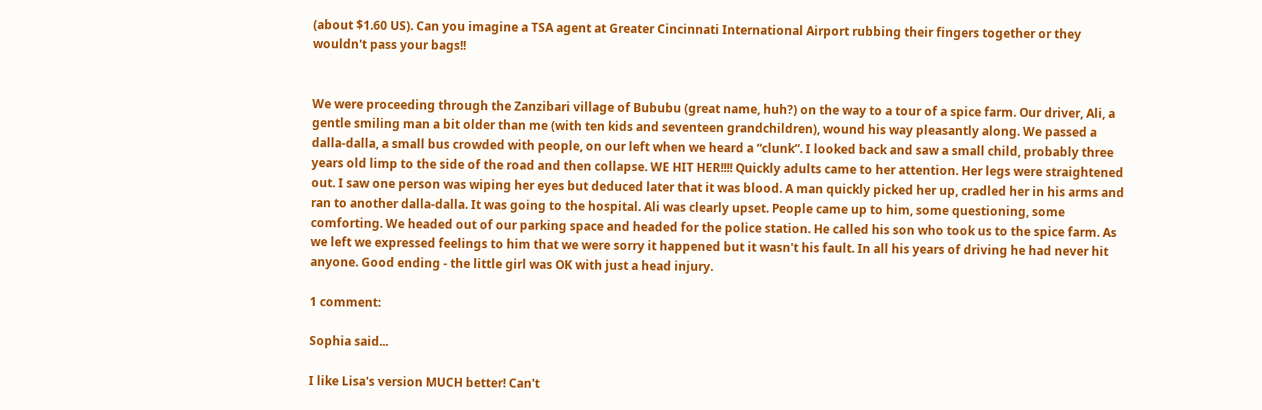(about $1.60 US). Can you imagine a TSA agent at Greater Cincinnati International Airport rubbing their fingers together or they wouldn't pass your bags!!


We were proceeding through the Zanzibari village of Bububu (great name, huh?) on the way to a tour of a spice farm. Our driver, Ali, a gentle smiling man a bit older than me (with ten kids and seventeen grandchildren), wound his way pleasantly along. We passed a dalla-dalla, a small bus crowded with people, on our left when we heard a “clunk”. I looked back and saw a small child, probably three years old limp to the side of the road and then collapse. WE HIT HER!!!! Quickly adults came to her attention. Her legs were straightened out. I saw one person was wiping her eyes but deduced later that it was blood. A man quickly picked her up, cradled her in his arms and ran to another dalla-dalla. It was going to the hospital. Ali was clearly upset. People came up to him, some questioning, some comforting. We headed out of our parking space and headed for the police station. He called his son who took us to the spice farm. As we left we expressed feelings to him that we were sorry it happened but it wasn't his fault. In all his years of driving he had never hit anyone. Good ending - the little girl was OK with just a head injury.

1 comment:

Sophia said...

I like Lisa's version MUCH better! Can't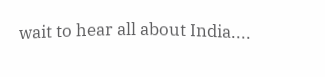wait to hear all about India....